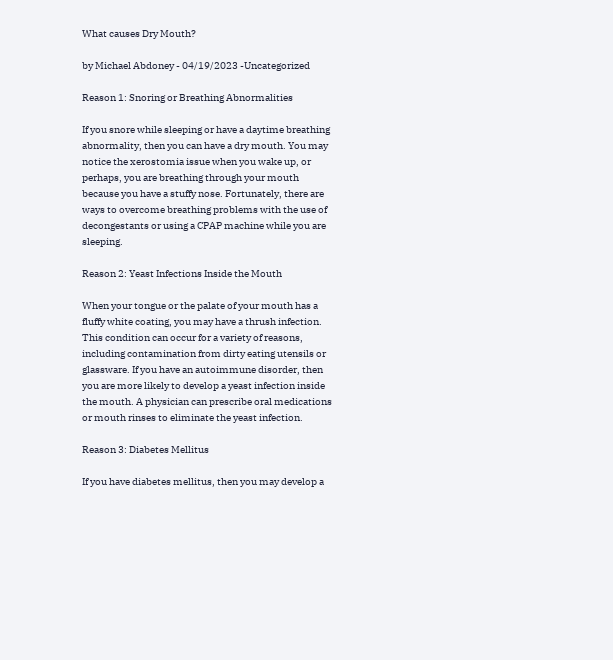What causes Dry Mouth?

by Michael Abdoney - 04/19/2023 -Uncategorized

Reason 1: Snoring or Breathing Abnormalities

If you snore while sleeping or have a daytime breathing abnormality, then you can have a dry mouth. You may notice the xerostomia issue when you wake up, or perhaps, you are breathing through your mouth because you have a stuffy nose. Fortunately, there are ways to overcome breathing problems with the use of decongestants or using a CPAP machine while you are sleeping.

Reason 2: Yeast Infections Inside the Mouth

When your tongue or the palate of your mouth has a fluffy white coating, you may have a thrush infection. This condition can occur for a variety of reasons, including contamination from dirty eating utensils or glassware. If you have an autoimmune disorder, then you are more likely to develop a yeast infection inside the mouth. A physician can prescribe oral medications or mouth rinses to eliminate the yeast infection.

Reason 3: Diabetes Mellitus

If you have diabetes mellitus, then you may develop a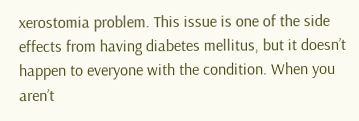xerostomia problem. This issue is one of the side effects from having diabetes mellitus, but it doesn’t happen to everyone with the condition. When you aren’t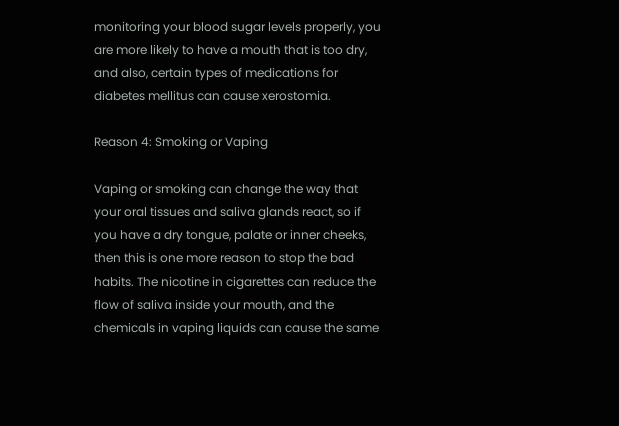monitoring your blood sugar levels properly, you are more likely to have a mouth that is too dry, and also, certain types of medications for diabetes mellitus can cause xerostomia.

Reason 4: Smoking or Vaping

Vaping or smoking can change the way that your oral tissues and saliva glands react, so if you have a dry tongue, palate or inner cheeks, then this is one more reason to stop the bad habits. The nicotine in cigarettes can reduce the flow of saliva inside your mouth, and the chemicals in vaping liquids can cause the same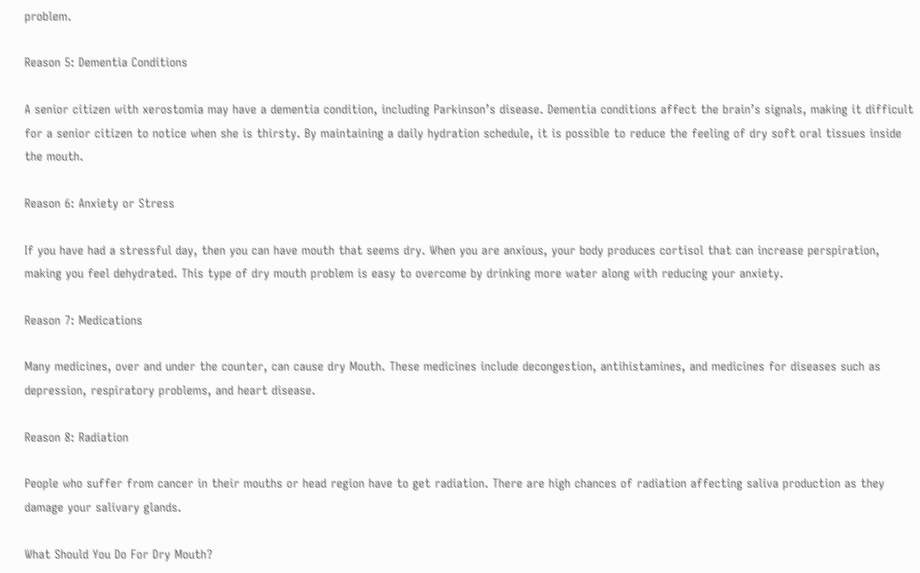problem.

Reason 5: Dementia Conditions

A senior citizen with xerostomia may have a dementia condition, including Parkinson’s disease. Dementia conditions affect the brain’s signals, making it difficult for a senior citizen to notice when she is thirsty. By maintaining a daily hydration schedule, it is possible to reduce the feeling of dry soft oral tissues inside the mouth.

Reason 6: Anxiety or Stress

If you have had a stressful day, then you can have mouth that seems dry. When you are anxious, your body produces cortisol that can increase perspiration, making you feel dehydrated. This type of dry mouth problem is easy to overcome by drinking more water along with reducing your anxiety.

Reason 7: Medications

Many medicines, over and under the counter, can cause dry Mouth. These medicines include decongestion, antihistamines, and medicines for diseases such as depression, respiratory problems, and heart disease.

Reason 8: Radiation

People who suffer from cancer in their mouths or head region have to get radiation. There are high chances of radiation affecting saliva production as they damage your salivary glands.

What Should You Do For Dry Mouth?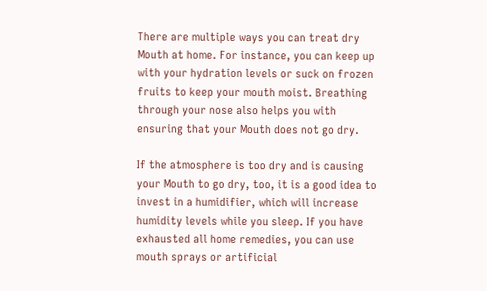There are multiple ways you can treat dry Mouth at home. For instance, you can keep up with your hydration levels or suck on frozen fruits to keep your mouth moist. Breathing through your nose also helps you with ensuring that your Mouth does not go dry.

If the atmosphere is too dry and is causing your Mouth to go dry, too, it is a good idea to invest in a humidifier, which will increase humidity levels while you sleep. If you have exhausted all home remedies, you can use mouth sprays or artificial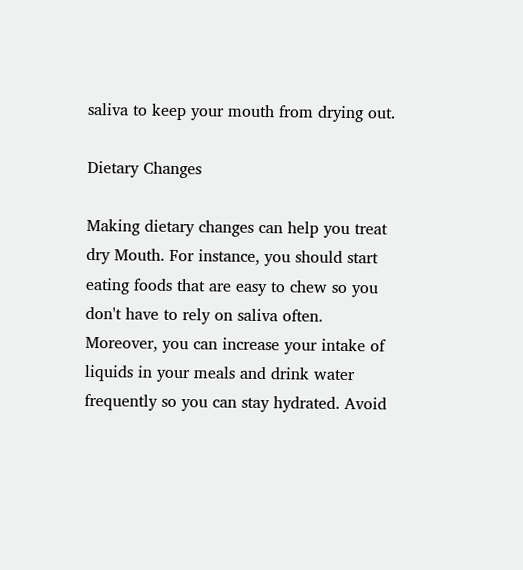saliva to keep your mouth from drying out.

Dietary Changes

Making dietary changes can help you treat dry Mouth. For instance, you should start eating foods that are easy to chew so you don't have to rely on saliva often. Moreover, you can increase your intake of liquids in your meals and drink water frequently so you can stay hydrated. Avoid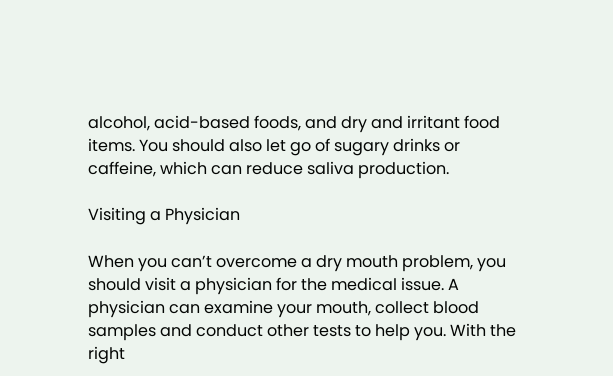alcohol, acid-based foods, and dry and irritant food items. You should also let go of sugary drinks or caffeine, which can reduce saliva production.

Visiting a Physician

When you can’t overcome a dry mouth problem, you should visit a physician for the medical issue. A physician can examine your mouth, collect blood samples and conduct other tests to help you. With the right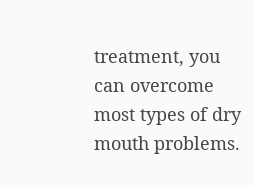treatment, you can overcome most types of dry mouth problems.